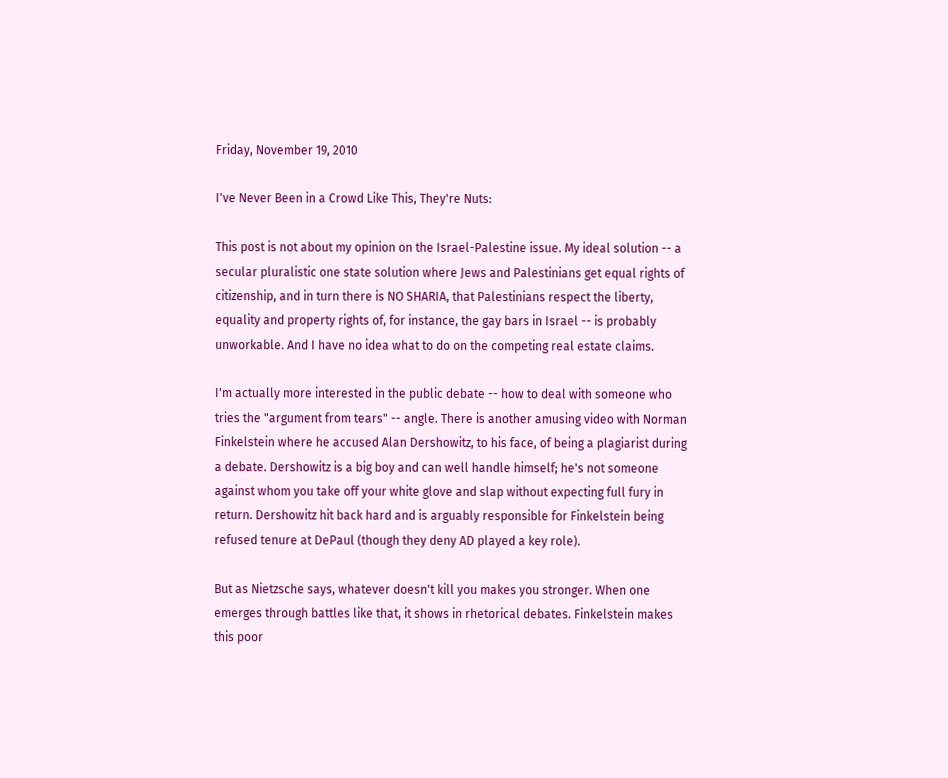Friday, November 19, 2010

I've Never Been in a Crowd Like This, They're Nuts:

This post is not about my opinion on the Israel-Palestine issue. My ideal solution -- a secular pluralistic one state solution where Jews and Palestinians get equal rights of citizenship, and in turn there is NO SHARIA, that Palestinians respect the liberty, equality and property rights of, for instance, the gay bars in Israel -- is probably unworkable. And I have no idea what to do on the competing real estate claims.

I'm actually more interested in the public debate -- how to deal with someone who tries the "argument from tears" -- angle. There is another amusing video with Norman Finkelstein where he accused Alan Dershowitz, to his face, of being a plagiarist during a debate. Dershowitz is a big boy and can well handle himself; he's not someone against whom you take off your white glove and slap without expecting full fury in return. Dershowitz hit back hard and is arguably responsible for Finkelstein being refused tenure at DePaul (though they deny AD played a key role).

But as Nietzsche says, whatever doesn't kill you makes you stronger. When one emerges through battles like that, it shows in rhetorical debates. Finkelstein makes this poor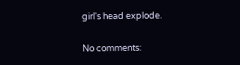girl's head explode.

No comments: